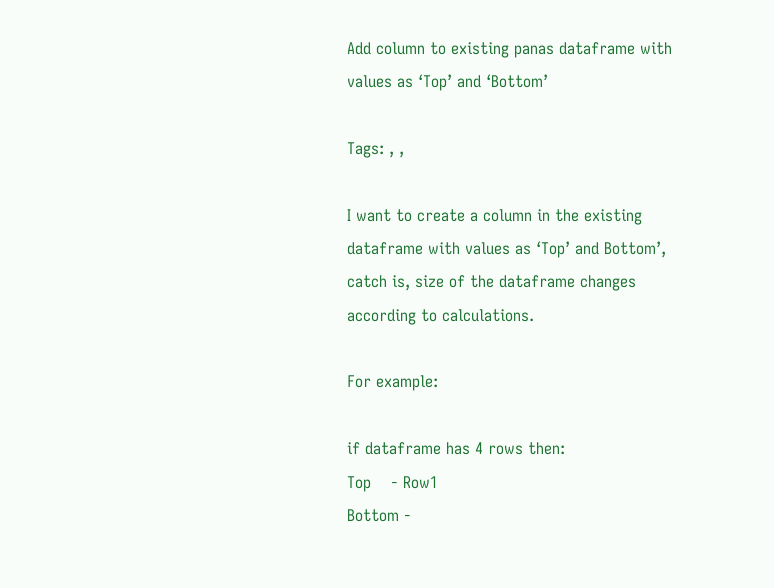Add column to existing panas dataframe with values as ‘Top’ and ‘Bottom’

Tags: , ,

I want to create a column in the existing dataframe with values as ‘Top’ and Bottom’, catch is, size of the dataframe changes according to calculations.

For example:

if dataframe has 4 rows then:
Top    - Row1
Bottom -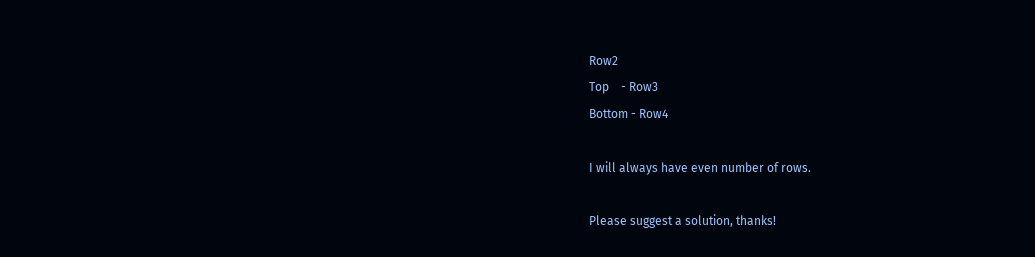Row2
Top    - Row3
Bottom - Row4

I will always have even number of rows.

Please suggest a solution, thanks!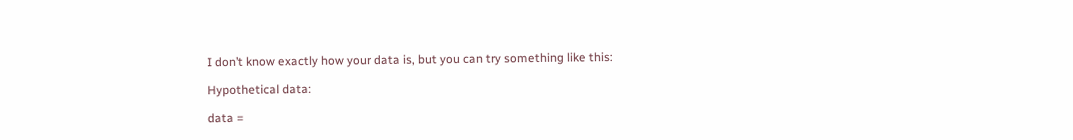I don’t know exactly how your data is, but you can try something like this:

Hypothetical data:

data =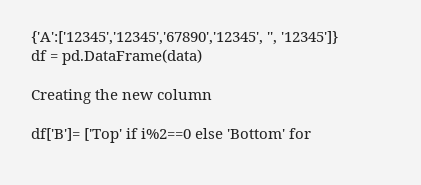{'A':['12345','12345','67890','12345', '', '12345']}
df = pd.DataFrame(data)

Creating the new column

df['B']= ['Top' if i%2==0 else 'Bottom' for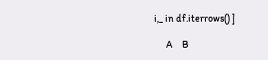i,_ in df.iterrows() ]

      A     B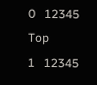0   12345   Top
1   12345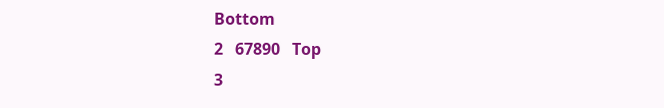Bottom
2   67890   Top
3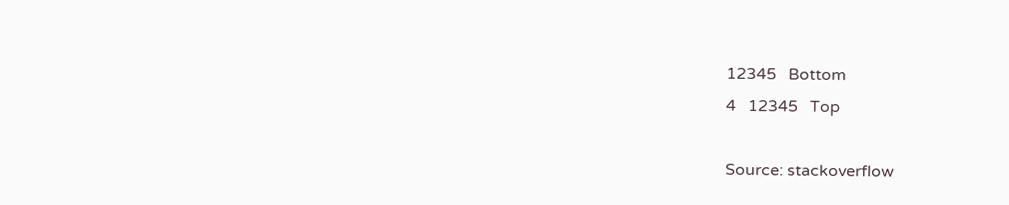12345   Bottom
4   12345   Top

Source: stackoverflow